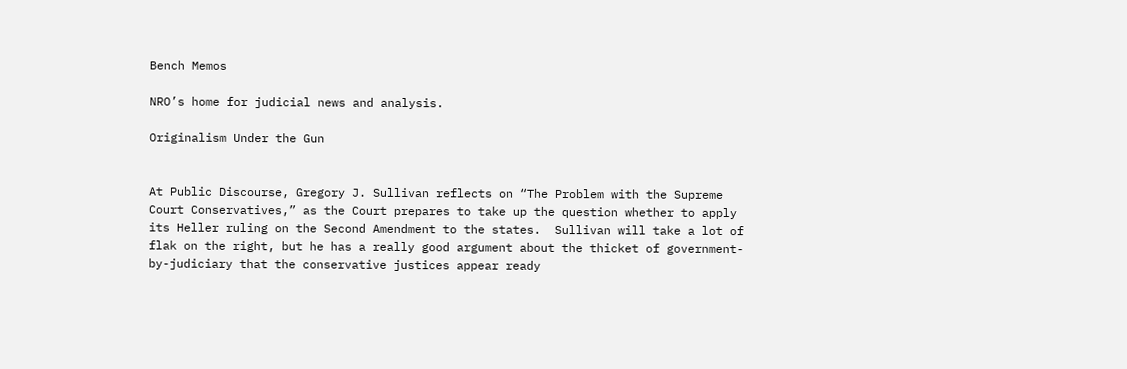Bench Memos

NRO’s home for judicial news and analysis.

Originalism Under the Gun


At Public Discourse, Gregory J. Sullivan reflects on “The Problem with the Supreme Court Conservatives,” as the Court prepares to take up the question whether to apply its Heller ruling on the Second Amendment to the states.  Sullivan will take a lot of flak on the right, but he has a really good argument about the thicket of government-by-judiciary that the conservative justices appear ready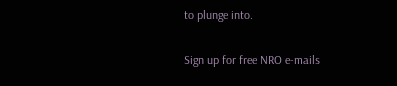to plunge into.


Sign up for free NRO e-mails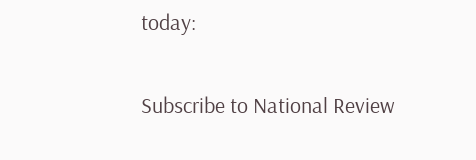today:

Subscribe to National Review